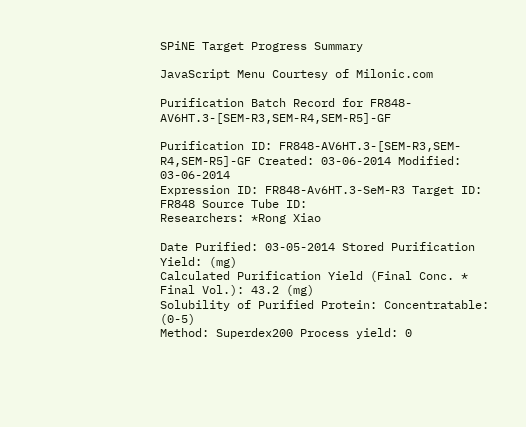SPiNE Target Progress Summary

JavaScript Menu Courtesy of Milonic.com

Purification Batch Record for FR848-AV6HT.3-[SEM-R3,SEM-R4,SEM-R5]-GF

Purification ID: FR848-AV6HT.3-[SEM-R3,SEM-R4,SEM-R5]-GF Created: 03-06-2014 Modified: 03-06-2014
Expression ID: FR848-Av6HT.3-SeM-R3 Target ID: FR848 Source Tube ID:
Researchers: *Rong Xiao

Date Purified: 03-05-2014 Stored Purification Yield: (mg)
Calculated Purification Yield (Final Conc. * Final Vol.): 43.2 (mg)
Solubility of Purified Protein: Concentratable: (0-5)
Method: Superdex200 Process yield: 0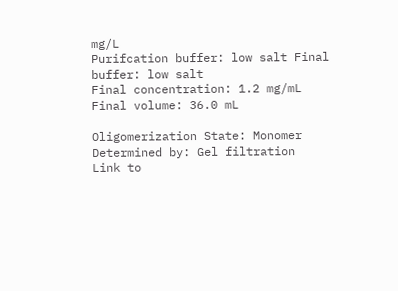mg/L
Purifcation buffer: low salt Final buffer: low salt
Final concentration: 1.2 mg/mL Final volume: 36.0 mL

Oligomerization State: Monomer Determined by: Gel filtration
Link to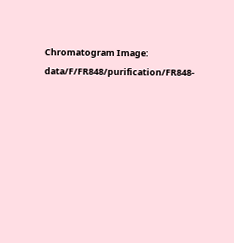Chromatogram Image: data/F/FR848/purification/FR848-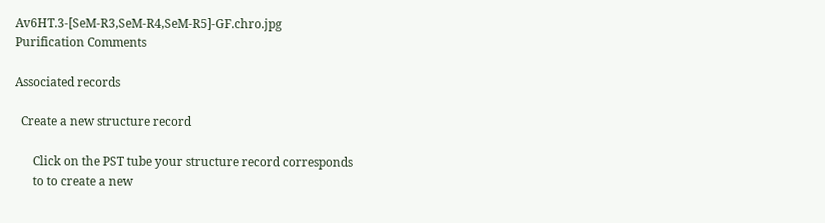Av6HT.3-[SeM-R3,SeM-R4,SeM-R5]-GF.chro.jpg
Purification Comments

Associated records

  Create a new structure record

      Click on the PST tube your structure record corresponds
      to to create a new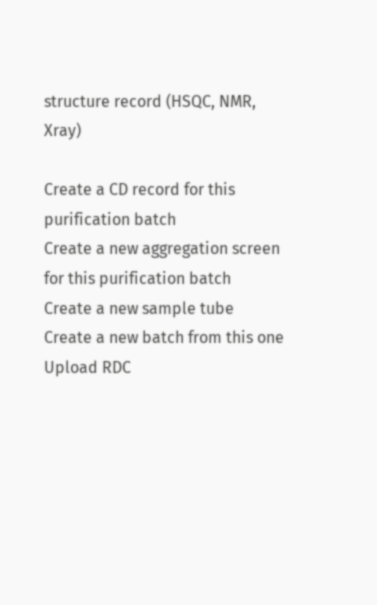structure record (HSQC, NMR, Xray)

Create a CD record for this purification batch
Create a new aggregation screen for this purification batch
Create a new sample tube
Create a new batch from this one
Upload RDC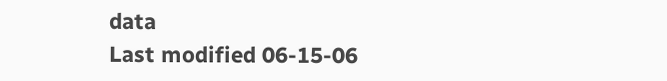data
Last modified 06-15-06